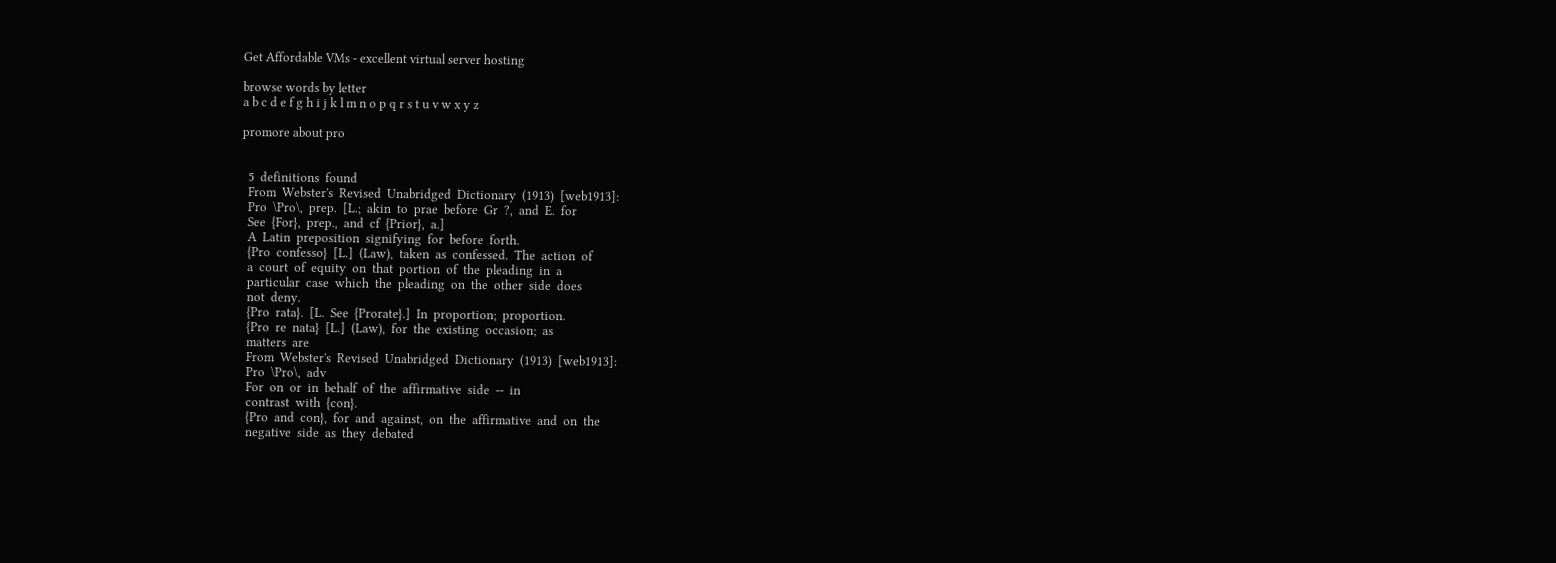Get Affordable VMs - excellent virtual server hosting

browse words by letter
a b c d e f g h i j k l m n o p q r s t u v w x y z

promore about pro


  5  definitions  found
  From  Webster's  Revised  Unabridged  Dictionary  (1913)  [web1913]:
  Pro  \Pro\,  prep.  [L.;  akin  to  prae  before  Gr  ?,  and  E.  for
  See  {For},  prep.,  and  cf  {Prior},  a.]
  A  Latin  preposition  signifying  for  before  forth.
  {Pro  confesso}  [L.]  (Law),  taken  as  confessed.  The  action  of
  a  court  of  equity  on  that  portion  of  the  pleading  in  a
  particular  case  which  the  pleading  on  the  other  side  does
  not  deny.
  {Pro  rata}.  [L.  See  {Prorate}.]  In  proportion;  proportion.
  {Pro  re  nata}  [L.]  (Law),  for  the  existing  occasion;  as
  matters  are
  From  Webster's  Revised  Unabridged  Dictionary  (1913)  [web1913]:
  Pro  \Pro\,  adv
  For  on  or  in  behalf  of  the  affirmative  side  --  in
  contrast  with  {con}.
  {Pro  and  con},  for  and  against,  on  the  affirmative  and  on  the
  negative  side  as  they  debated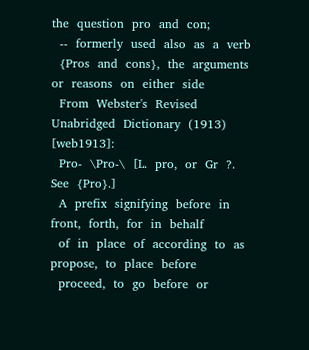the  question  pro  and  con;
  --  formerly  used  also  as  a  verb
  {Pros  and  cons},  the  arguments  or  reasons  on  either  side
  From  Webster's  Revised  Unabridged  Dictionary  (1913)  [web1913]:
  Pro-  \Pro-\  [L.  pro,  or  Gr  ?.  See  {Pro}.]
  A  prefix  signifying  before  in  front,  forth,  for  in  behalf
  of  in  place  of  according  to  as  propose,  to  place  before
  proceed,  to  go  before  or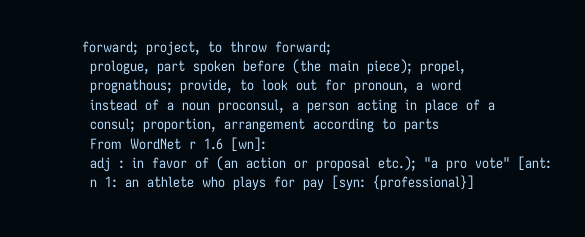forward;  project,  to  throw  forward;
  prologue,  part  spoken  before  (the  main  piece);  propel,
  prognathous;  provide,  to  look  out  for  pronoun,  a  word
  instead  of  a  noun  proconsul,  a  person  acting  in  place  of  a
  consul;  proportion,  arrangement  according  to  parts
  From  WordNet  r  1.6  [wn]:
  adj  :  in  favor  of  (an  action  or  proposal  etc.);  "a  pro  vote"  [ant:
  n  1:  an  athlete  who  plays  for  pay  [syn:  {professional}]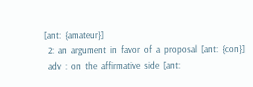[ant:  {amateur}]
  2:  an  argument  in  favor  of  a  proposal  [ant:  {con}]
  adv  :  on  the  affirmative  side  [ant: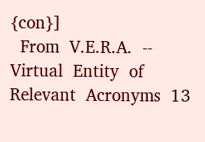{con}]
  From  V.E.R.A.  --  Virtual  Entity  of  Relevant  Acronyms  13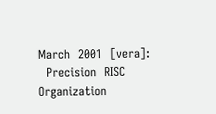March  2001  [vera]:
  Precision  RISC  Organization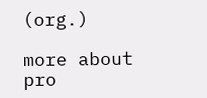(org.)

more about pro